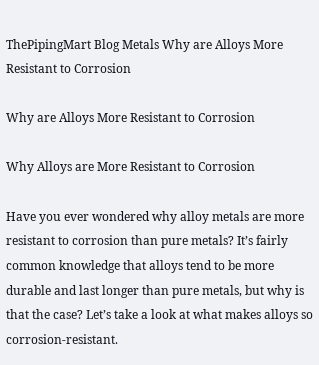ThePipingMart Blog Metals Why are Alloys More Resistant to Corrosion

Why are Alloys More Resistant to Corrosion

Why Alloys are More Resistant to Corrosion

Have you ever wondered why alloy metals are more resistant to corrosion than pure metals? It’s fairly common knowledge that alloys tend to be more durable and last longer than pure metals, but why is that the case? Let’s take a look at what makes alloys so corrosion-resistant.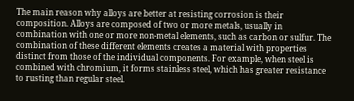The main reason why alloys are better at resisting corrosion is their composition. Alloys are composed of two or more metals, usually in combination with one or more non-metal elements, such as carbon or sulfur. The combination of these different elements creates a material with properties distinct from those of the individual components. For example, when steel is combined with chromium, it forms stainless steel, which has greater resistance to rusting than regular steel.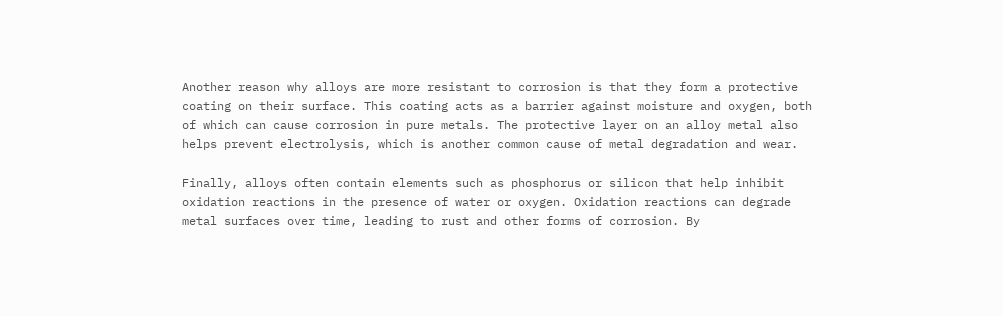Another reason why alloys are more resistant to corrosion is that they form a protective coating on their surface. This coating acts as a barrier against moisture and oxygen, both of which can cause corrosion in pure metals. The protective layer on an alloy metal also helps prevent electrolysis, which is another common cause of metal degradation and wear.

Finally, alloys often contain elements such as phosphorus or silicon that help inhibit oxidation reactions in the presence of water or oxygen. Oxidation reactions can degrade metal surfaces over time, leading to rust and other forms of corrosion. By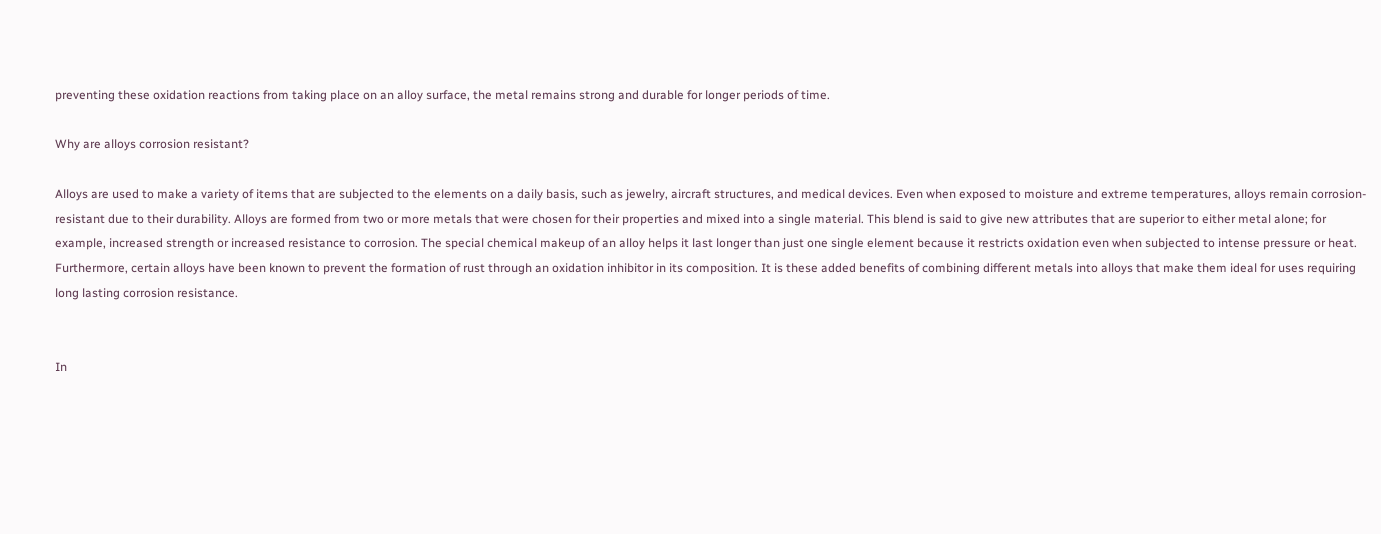preventing these oxidation reactions from taking place on an alloy surface, the metal remains strong and durable for longer periods of time.

Why are alloys corrosion resistant?

Alloys are used to make a variety of items that are subjected to the elements on a daily basis, such as jewelry, aircraft structures, and medical devices. Even when exposed to moisture and extreme temperatures, alloys remain corrosion-resistant due to their durability. Alloys are formed from two or more metals that were chosen for their properties and mixed into a single material. This blend is said to give new attributes that are superior to either metal alone; for example, increased strength or increased resistance to corrosion. The special chemical makeup of an alloy helps it last longer than just one single element because it restricts oxidation even when subjected to intense pressure or heat. Furthermore, certain alloys have been known to prevent the formation of rust through an oxidation inhibitor in its composition. It is these added benefits of combining different metals into alloys that make them ideal for uses requiring long lasting corrosion resistance.


In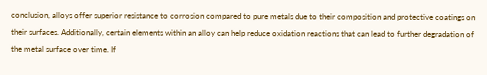conclusion, alloys offer superior resistance to corrosion compared to pure metals due to their composition and protective coatings on their surfaces. Additionally, certain elements within an alloy can help reduce oxidation reactions that can lead to further degradation of the metal surface over time. If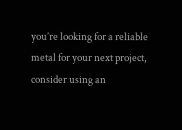you’re looking for a reliable metal for your next project, consider using an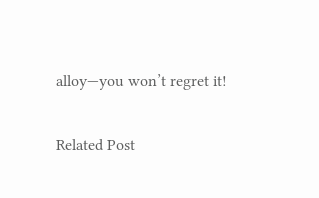alloy—you won’t regret it!

Related Post